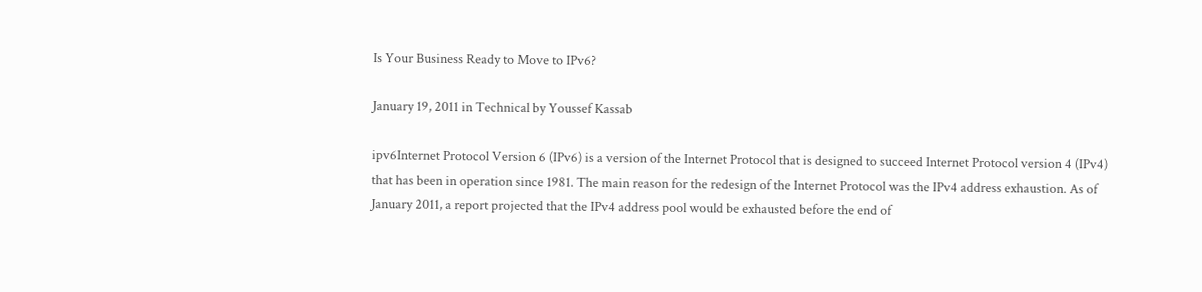Is Your Business Ready to Move to IPv6?

January 19, 2011 in Technical by Youssef Kassab

ipv6Internet Protocol Version 6 (IPv6) is a version of the Internet Protocol that is designed to succeed Internet Protocol version 4 (IPv4) that has been in operation since 1981. The main reason for the redesign of the Internet Protocol was the IPv4 address exhaustion. As of January 2011, a report projected that the IPv4 address pool would be exhausted before the end of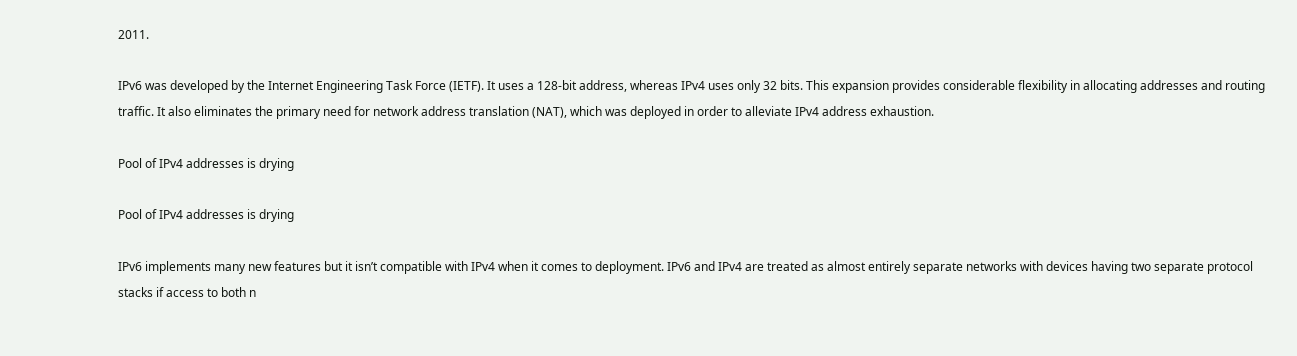2011.

IPv6 was developed by the Internet Engineering Task Force (IETF). It uses a 128-bit address, whereas IPv4 uses only 32 bits. This expansion provides considerable flexibility in allocating addresses and routing traffic. It also eliminates the primary need for network address translation (NAT), which was deployed in order to alleviate IPv4 address exhaustion.

Pool of IPv4 addresses is drying

Pool of IPv4 addresses is drying

IPv6 implements many new features but it isn’t compatible with IPv4 when it comes to deployment. IPv6 and IPv4 are treated as almost entirely separate networks with devices having two separate protocol stacks if access to both n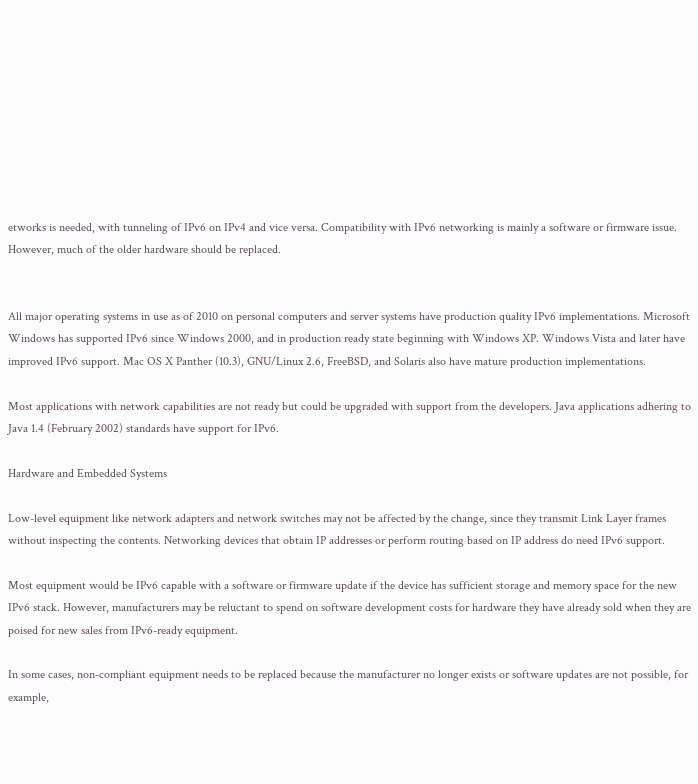etworks is needed, with tunneling of IPv6 on IPv4 and vice versa. Compatibility with IPv6 networking is mainly a software or firmware issue. However, much of the older hardware should be replaced.


All major operating systems in use as of 2010 on personal computers and server systems have production quality IPv6 implementations. Microsoft Windows has supported IPv6 since Windows 2000, and in production ready state beginning with Windows XP. Windows Vista and later have improved IPv6 support. Mac OS X Panther (10.3), GNU/Linux 2.6, FreeBSD, and Solaris also have mature production implementations.

Most applications with network capabilities are not ready but could be upgraded with support from the developers. Java applications adhering to Java 1.4 (February 2002) standards have support for IPv6.

Hardware and Embedded Systems

Low-level equipment like network adapters and network switches may not be affected by the change, since they transmit Link Layer frames without inspecting the contents. Networking devices that obtain IP addresses or perform routing based on IP address do need IPv6 support.

Most equipment would be IPv6 capable with a software or firmware update if the device has sufficient storage and memory space for the new IPv6 stack. However, manufacturers may be reluctant to spend on software development costs for hardware they have already sold when they are poised for new sales from IPv6-ready equipment.

In some cases, non-compliant equipment needs to be replaced because the manufacturer no longer exists or software updates are not possible, for example,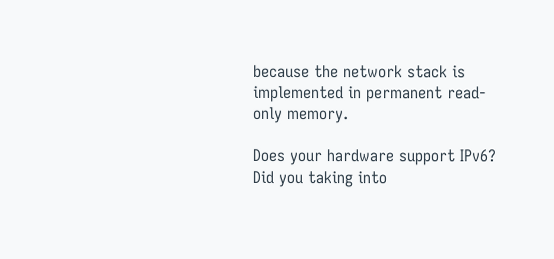because the network stack is implemented in permanent read-only memory.

Does your hardware support IPv6? Did you taking into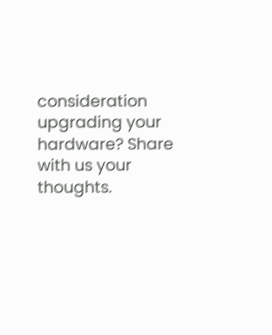consideration upgrading your hardware? Share with us your thoughts.